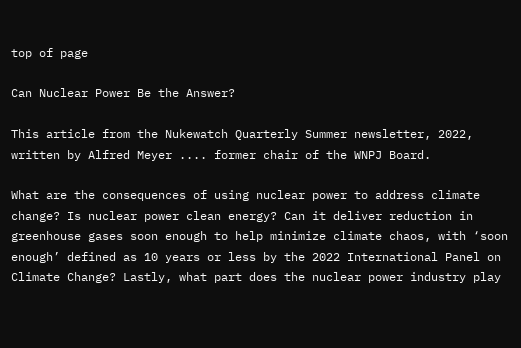top of page

Can Nuclear Power Be the Answer?

This article from the Nukewatch Quarterly Summer newsletter, 2022, written by Alfred Meyer .... former chair of the WNPJ Board.

What are the consequences of using nuclear power to address climate change? Is nuclear power clean energy? Can it deliver reduction in greenhouse gases soon enough to help minimize climate chaos, with ‘soon enough’ defined as 10 years or less by the 2022 International Panel on Climate Change? Lastly, what part does the nuclear power industry play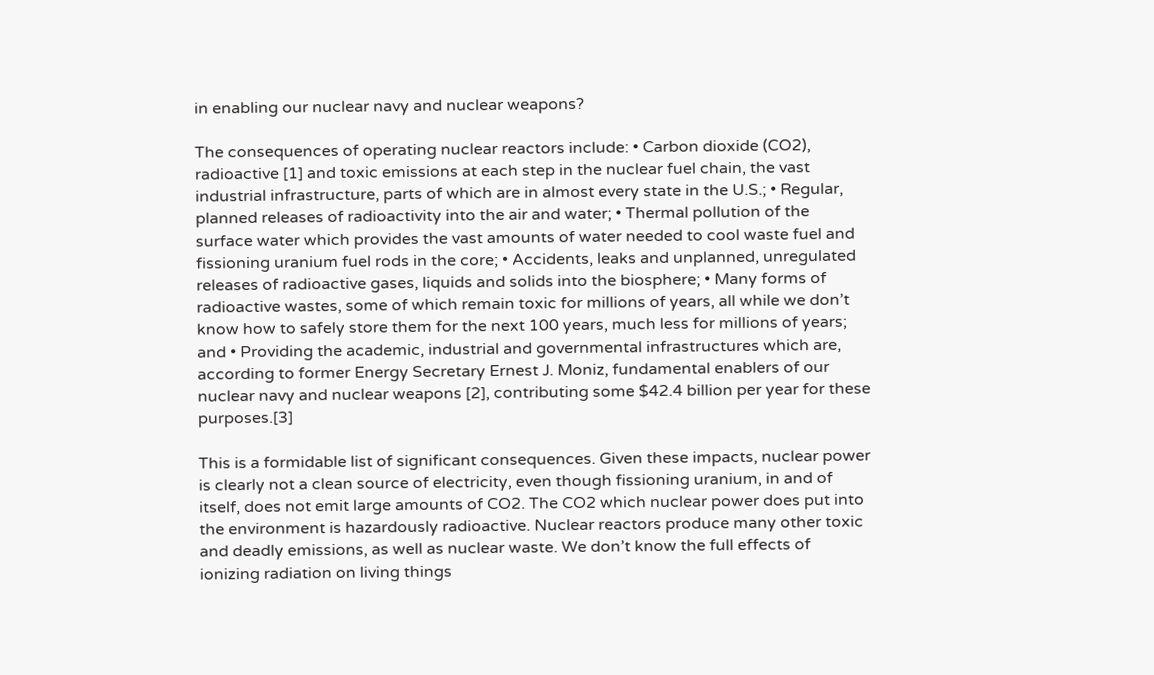in enabling our nuclear navy and nuclear weapons?

The consequences of operating nuclear reactors include: • Carbon dioxide (CO2), radioactive [1] and toxic emissions at each step in the nuclear fuel chain, the vast industrial infrastructure, parts of which are in almost every state in the U.S.; • Regular, planned releases of radioactivity into the air and water; • Thermal pollution of the surface water which provides the vast amounts of water needed to cool waste fuel and fissioning uranium fuel rods in the core; • Accidents, leaks and unplanned, unregulated releases of radioactive gases, liquids and solids into the biosphere; • Many forms of radioactive wastes, some of which remain toxic for millions of years, all while we don’t know how to safely store them for the next 100 years, much less for millions of years; and • Providing the academic, industrial and governmental infrastructures which are, according to former Energy Secretary Ernest J. Moniz, fundamental enablers of our nuclear navy and nuclear weapons [2], contributing some $42.4 billion per year for these purposes.[3]

This is a formidable list of significant consequences. Given these impacts, nuclear power is clearly not a clean source of electricity, even though fissioning uranium, in and of itself, does not emit large amounts of CO2. The CO2 which nuclear power does put into the environment is hazardously radioactive. Nuclear reactors produce many other toxic and deadly emissions, as well as nuclear waste. We don’t know the full effects of ionizing radiation on living things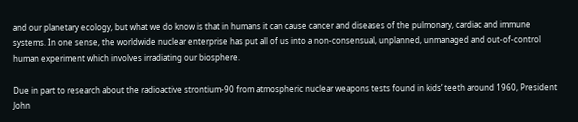and our planetary ecology, but what we do know is that in humans it can cause cancer and diseases of the pulmonary, cardiac and immune systems. In one sense, the worldwide nuclear enterprise has put all of us into a non-consensual, unplanned, unmanaged and out-of-control human experiment which involves irradiating our biosphere.

Due in part to research about the radioactive strontium-90 from atmospheric nuclear weapons tests found in kids’ teeth around 1960, President John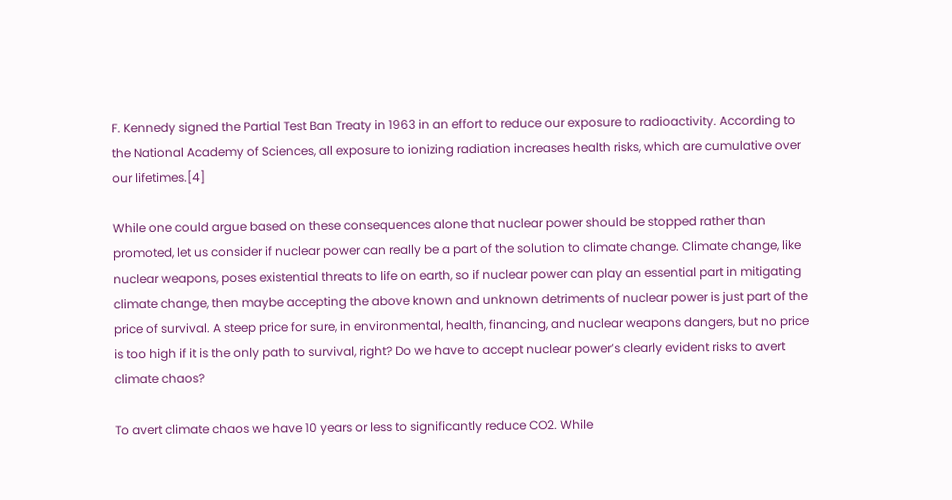F. Kennedy signed the Partial Test Ban Treaty in 1963 in an effort to reduce our exposure to radioactivity. According to the National Academy of Sciences, all exposure to ionizing radiation increases health risks, which are cumulative over our lifetimes.[4]

While one could argue based on these consequences alone that nuclear power should be stopped rather than promoted, let us consider if nuclear power can really be a part of the solution to climate change. Climate change, like nuclear weapons, poses existential threats to life on earth, so if nuclear power can play an essential part in mitigating climate change, then maybe accepting the above known and unknown detriments of nuclear power is just part of the price of survival. A steep price for sure, in environmental, health, financing, and nuclear weapons dangers, but no price is too high if it is the only path to survival, right? Do we have to accept nuclear power’s clearly evident risks to avert climate chaos?

To avert climate chaos we have 10 years or less to significantly reduce CO2. While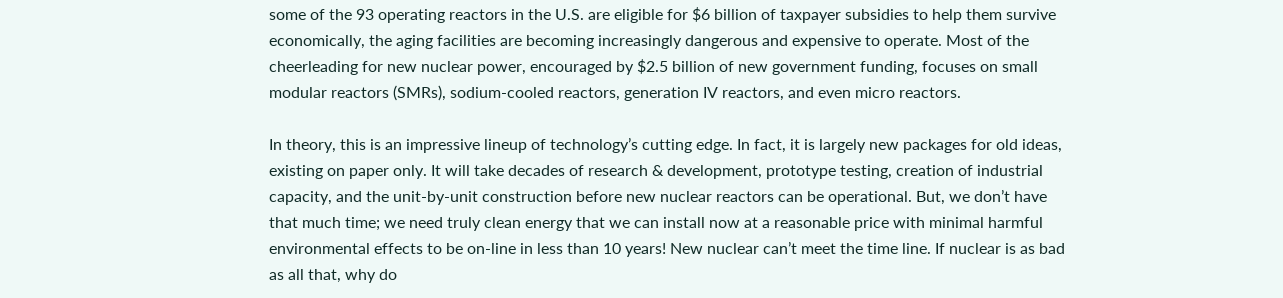some of the 93 operating reactors in the U.S. are eligible for $6 billion of taxpayer subsidies to help them survive economically, the aging facilities are becoming increasingly dangerous and expensive to operate. Most of the cheerleading for new nuclear power, encouraged by $2.5 billion of new government funding, focuses on small modular reactors (SMRs), sodium-cooled reactors, generation IV reactors, and even micro reactors.

In theory, this is an impressive lineup of technology’s cutting edge. In fact, it is largely new packages for old ideas, existing on paper only. It will take decades of research & development, prototype testing, creation of industrial capacity, and the unit-by-unit construction before new nuclear reactors can be operational. But, we don’t have that much time; we need truly clean energy that we can install now at a reasonable price with minimal harmful environmental effects to be on-line in less than 10 years! New nuclear can’t meet the time line. If nuclear is as bad as all that, why do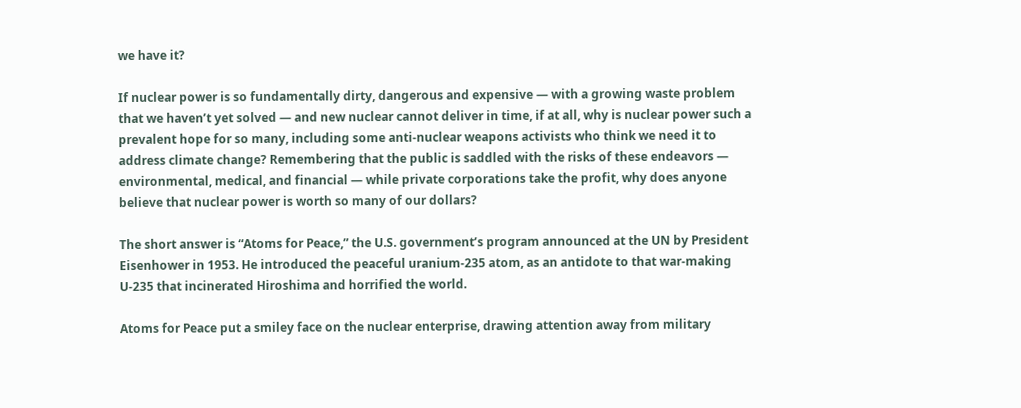we have it?

If nuclear power is so fundamentally dirty, dangerous and expensive — with a growing waste problem that we haven’t yet solved — and new nuclear cannot deliver in time, if at all, why is nuclear power such a prevalent hope for so many, including some anti-nuclear weapons activists who think we need it to address climate change? Remembering that the public is saddled with the risks of these endeavors — environmental, medical, and financial — while private corporations take the profit, why does anyone believe that nuclear power is worth so many of our dollars?

The short answer is “Atoms for Peace,” the U.S. government’s program announced at the UN by President Eisenhower in 1953. He introduced the peaceful uranium-235 atom, as an antidote to that war-making U-235 that incinerated Hiroshima and horrified the world.

Atoms for Peace put a smiley face on the nuclear enterprise, drawing attention away from military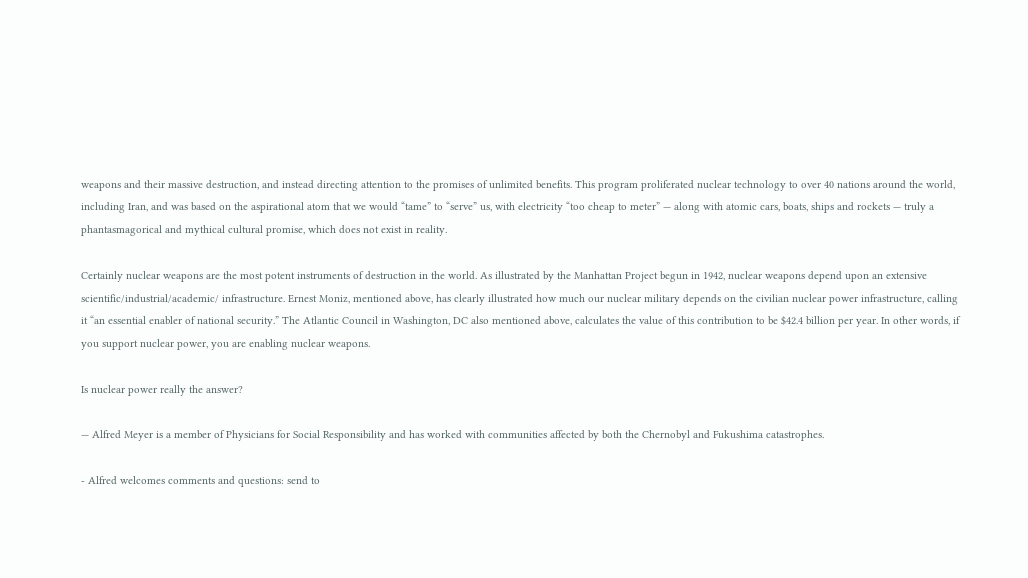weapons and their massive destruction, and instead directing attention to the promises of unlimited benefits. This program proliferated nuclear technology to over 40 nations around the world, including Iran, and was based on the aspirational atom that we would “tame” to “serve” us, with electricity “too cheap to meter” — along with atomic cars, boats, ships and rockets — truly a phantasmagorical and mythical cultural promise, which does not exist in reality.

Certainly nuclear weapons are the most potent instruments of destruction in the world. As illustrated by the Manhattan Project begun in 1942, nuclear weapons depend upon an extensive scientific/industrial/academic/ infrastructure. Ernest Moniz, mentioned above, has clearly illustrated how much our nuclear military depends on the civilian nuclear power infrastructure, calling it “an essential enabler of national security.” The Atlantic Council in Washington, DC also mentioned above, calculates the value of this contribution to be $42.4 billion per year. In other words, if you support nuclear power, you are enabling nuclear weapons.

Is nuclear power really the answer?

— Alfred Meyer is a member of Physicians for Social Responsibility and has worked with communities affected by both the Chernobyl and Fukushima catastrophes.

- Alfred welcomes comments and questions: send to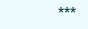***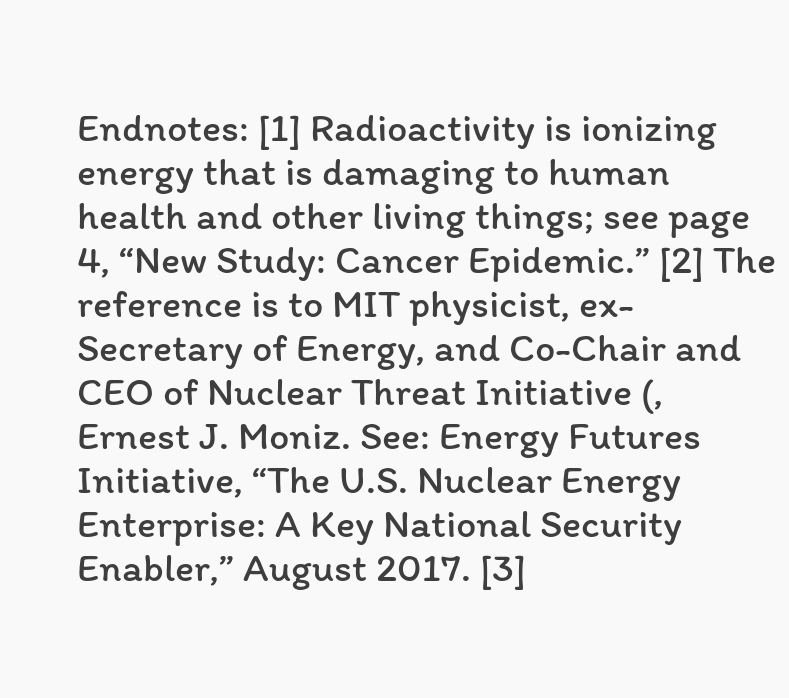Endnotes: [1] Radioactivity is ionizing energy that is damaging to human health and other living things; see page 4, “New Study: Cancer Epidemic.” [2] The reference is to MIT physicist, ex-Secretary of Energy, and Co-Chair and CEO of Nuclear Threat Initiative (, Ernest J. Moniz. See: Energy Futures Initiative, “The U.S. Nuclear Energy Enterprise: A Key National Security Enabler,” August 2017. [3]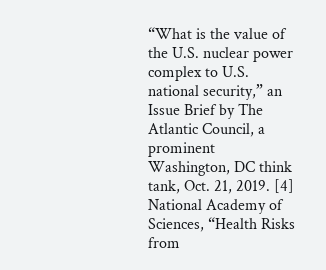“What is the value of the U.S. nuclear power complex to U.S. national security,” an Issue Brief by The Atlantic Council, a prominent Washington, DC think tank, Oct. 21, 2019. [4] National Academy of Sciences, “Health Risks from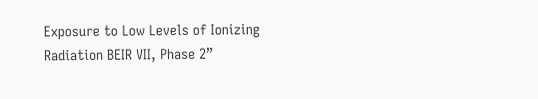Exposure to Low Levels of Ionizing Radiation BEIR VII, Phase 2”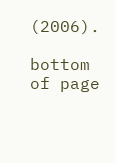(2006).

bottom of page